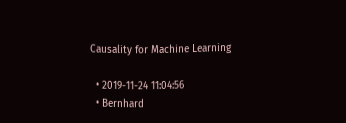Causality for Machine Learning

  • 2019-11-24 11:04:56
  • Bernhard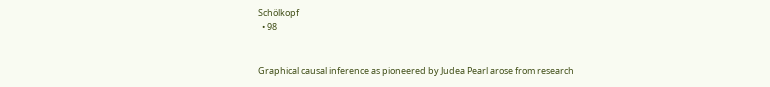Schölkopf
  • 98


Graphical causal inference as pioneered by Judea Pearl arose from research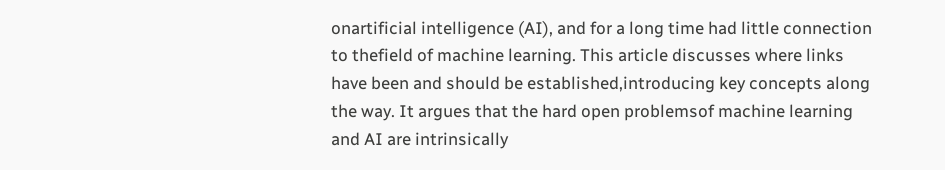onartificial intelligence (AI), and for a long time had little connection to thefield of machine learning. This article discusses where links have been and should be established,introducing key concepts along the way. It argues that the hard open problemsof machine learning and AI are intrinsically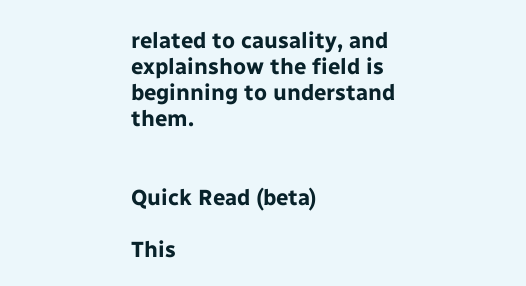related to causality, and explainshow the field is beginning to understand them.


Quick Read (beta)

This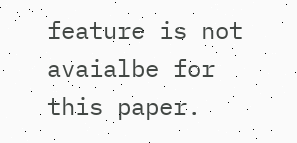feature is not avaialbe for this paper.